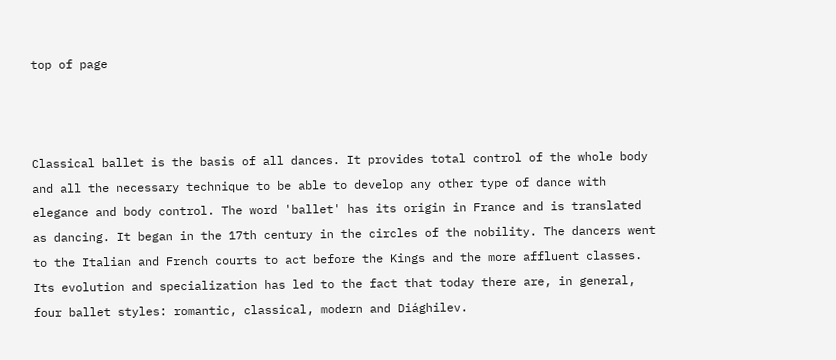top of page



Classical ballet is the basis of all dances. It provides total control of the whole body and all the necessary technique to be able to develop any other type of dance with elegance and body control. The word 'ballet' has its origin in France and is translated as dancing. It began in the 17th century in the circles of the nobility. The dancers went to the Italian and French courts to act before the Kings and the more affluent classes. Its evolution and specialization has led to the fact that today there are, in general, four ballet styles: romantic, classical, modern and Diághilev.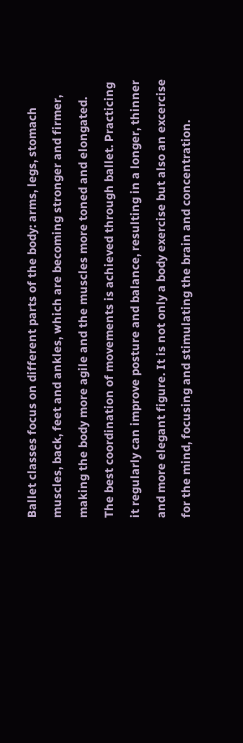Ballet classes focus on different parts of the body: arms, legs, stomach muscles, back, feet and ankles, which are becoming stronger and firmer, making the body more agile and the muscles more toned and elongated. The best coordination of movements is achieved through ballet. Practicing it regularly can improve posture and balance, resulting in a longer, thinner and more elegant figure. It is not only a body exercise but also an excercise for the mind, focusing and stimulating the brain and concentration.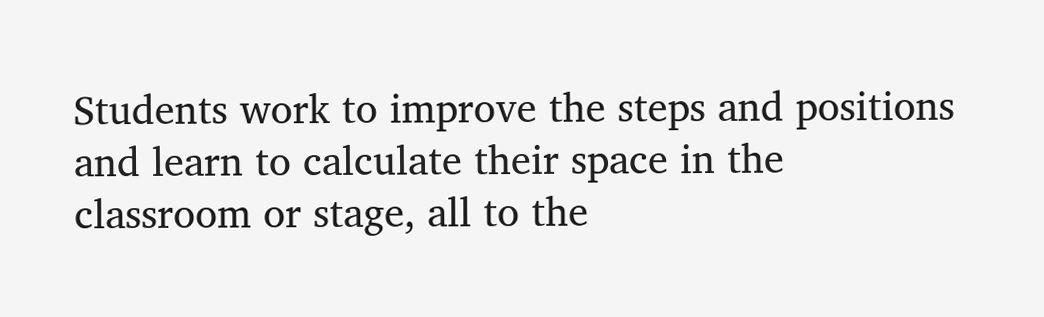Students work to improve the steps and positions and learn to calculate their space in the classroom or stage, all to the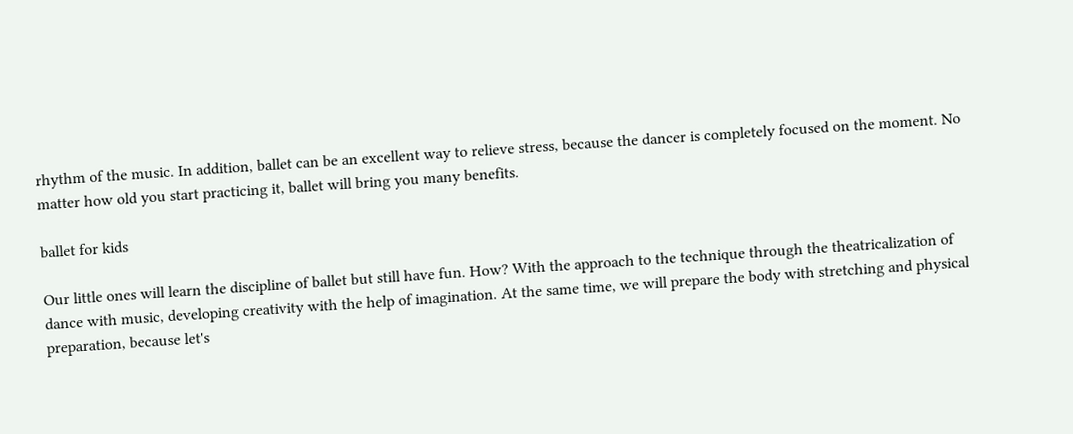rhythm of the music. In addition, ballet can be an excellent way to relieve stress, because the dancer is completely focused on the moment. No matter how old you start practicing it, ballet will bring you many benefits.

ballet for kids

Our little ones will learn the discipline of ballet but still have fun. How? With the approach to the technique through the theatricalization of dance with music, developing creativity with the help of imagination. At the same time, we will prepare the body with stretching and physical preparation, because let's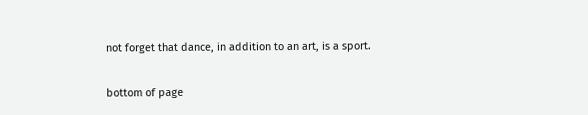not forget that dance, in addition to an art, is a sport.

bottom of page